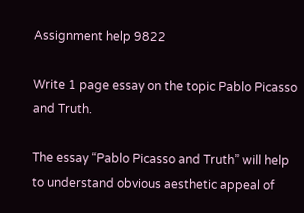Assignment help 9822

Write 1 page essay on the topic Pablo Picasso and Truth.

The essay “Pablo Picasso and Truth” will help to understand obvious aesthetic appeal of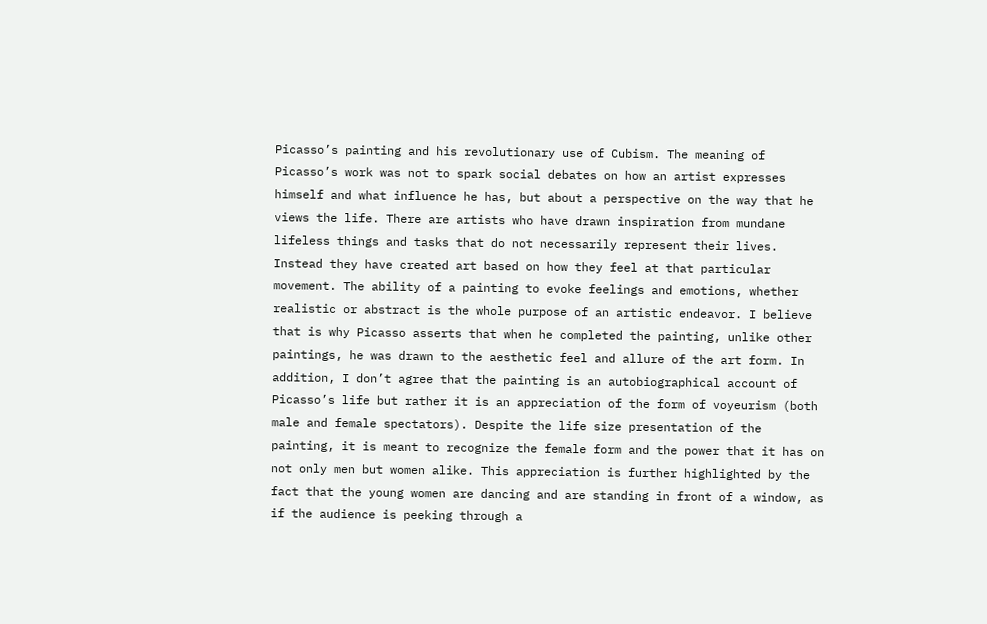Picasso’s painting and his revolutionary use of Cubism. The meaning of Picasso’s work was not to spark social debates on how an artist expresses himself and what influence he has, but about a perspective on the way that he views the life. There are artists who have drawn inspiration from mundane lifeless things and tasks that do not necessarily represent their lives. Instead they have created art based on how they feel at that particular movement. The ability of a painting to evoke feelings and emotions, whether realistic or abstract is the whole purpose of an artistic endeavor. I believe that is why Picasso asserts that when he completed the painting, unlike other paintings, he was drawn to the aesthetic feel and allure of the art form. In addition, I don’t agree that the painting is an autobiographical account of Picasso’s life but rather it is an appreciation of the form of voyeurism (both male and female spectators). Despite the life size presentation of the painting, it is meant to recognize the female form and the power that it has on not only men but women alike. This appreciation is further highlighted by the fact that the young women are dancing and are standing in front of a window, as if the audience is peeking through a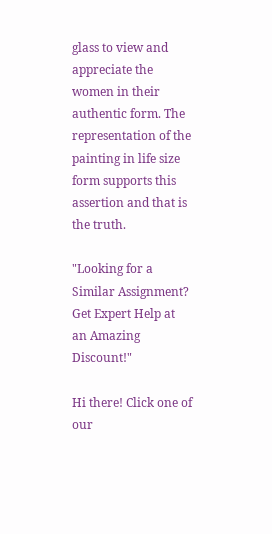glass to view and appreciate the women in their authentic form. The representation of the painting in life size form supports this assertion and that is the truth.

"Looking for a Similar Assignment? Get Expert Help at an Amazing Discount!"

Hi there! Click one of our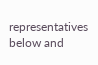representatives below and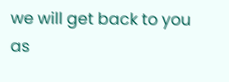we will get back to you as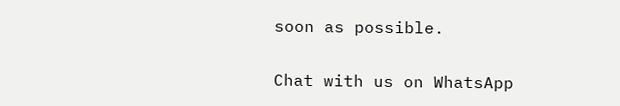soon as possible.

Chat with us on WhatsApp